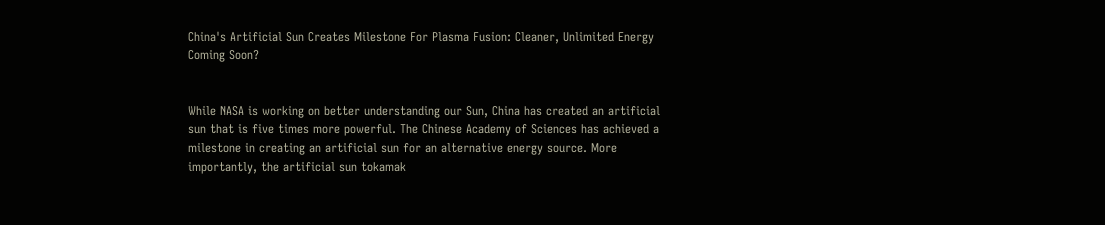China's Artificial Sun Creates Milestone For Plasma Fusion: Cleaner, Unlimited Energy Coming Soon?


While NASA is working on better understanding our Sun, China has created an artificial sun that is five times more powerful. The Chinese Academy of Sciences has achieved a milestone in creating an artificial sun for an alternative energy source. More importantly, the artificial sun tokamak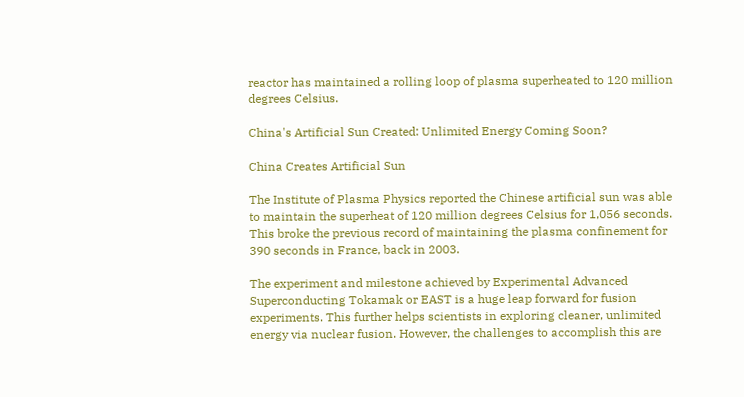reactor has maintained a rolling loop of plasma superheated to 120 million degrees Celsius.

China's Artificial Sun Created: Unlimited Energy Coming Soon?

China Creates Artificial Sun

The Institute of Plasma Physics reported the Chinese artificial sun was able to maintain the superheat of 120 million degrees Celsius for 1,056 seconds. This broke the previous record of maintaining the plasma confinement for 390 seconds in France, back in 2003.

The experiment and milestone achieved by Experimental Advanced Superconducting Tokamak or EAST is a huge leap forward for fusion experiments. This further helps scientists in exploring cleaner, unlimited energy via nuclear fusion. However, the challenges to accomplish this are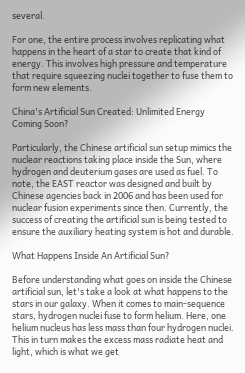several.

For one, the entire process involves replicating what happens in the heart of a star to create that kind of energy. This involves high pressure and temperature that require squeezing nuclei together to fuse them to form new elements.

China's Artificial Sun Created: Unlimited Energy Coming Soon?

Particularly, the Chinese artificial sun setup mimics the nuclear reactions taking place inside the Sun, where hydrogen and deuterium gases are used as fuel. To note, the EAST reactor was designed and built by Chinese agencies back in 2006 and has been used for nuclear fusion experiments since then. Currently, the success of creating the artificial sun is being tested to ensure the auxiliary heating system is hot and durable.

What Happens Inside An Artificial Sun?

Before understanding what goes on inside the Chinese artificial sun, let's take a look at what happens to the stars in our galaxy. When it comes to main-sequence stars, hydrogen nuclei fuse to form helium. Here, one helium nucleus has less mass than four hydrogen nuclei. This in turn makes the excess mass radiate heat and light, which is what we get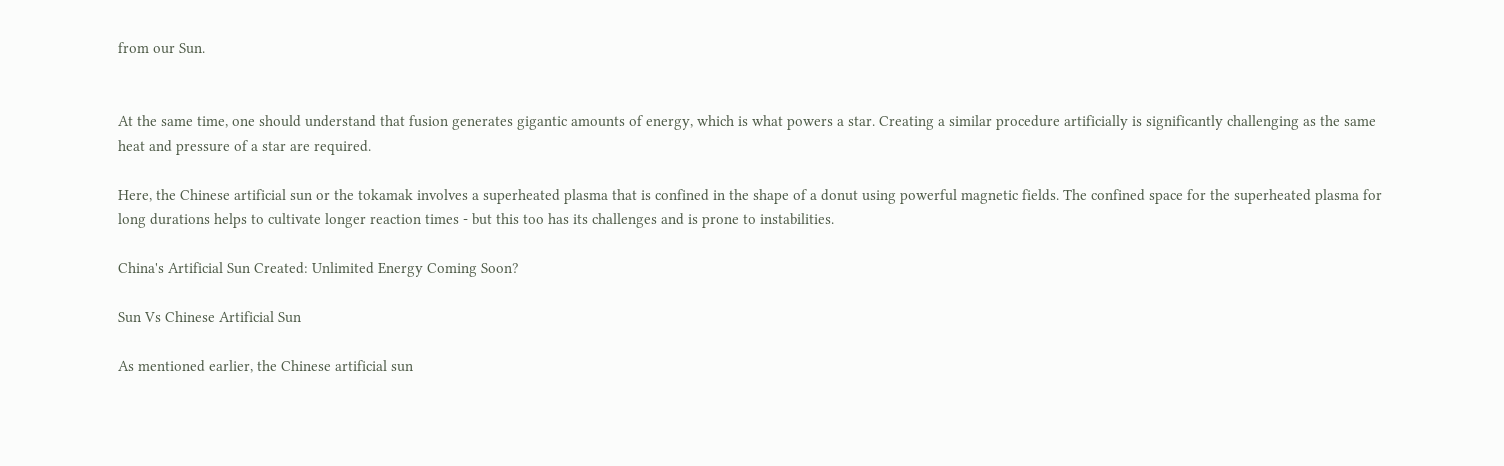from our Sun.


At the same time, one should understand that fusion generates gigantic amounts of energy, which is what powers a star. Creating a similar procedure artificially is significantly challenging as the same heat and pressure of a star are required.

Here, the Chinese artificial sun or the tokamak involves a superheated plasma that is confined in the shape of a donut using powerful magnetic fields. The confined space for the superheated plasma for long durations helps to cultivate longer reaction times - but this too has its challenges and is prone to instabilities.

China's Artificial Sun Created: Unlimited Energy Coming Soon?

Sun Vs Chinese Artificial Sun

As mentioned earlier, the Chinese artificial sun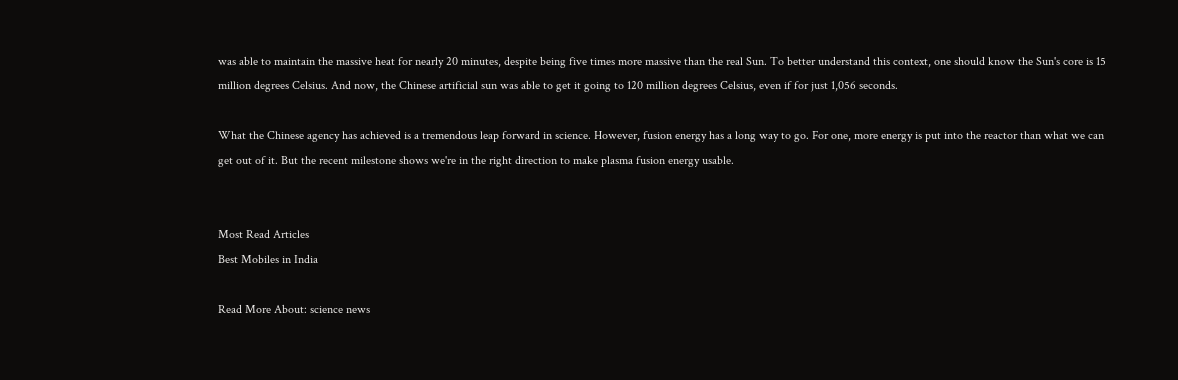was able to maintain the massive heat for nearly 20 minutes, despite being five times more massive than the real Sun. To better understand this context, one should know the Sun's core is 15 million degrees Celsius. And now, the Chinese artificial sun was able to get it going to 120 million degrees Celsius, even if for just 1,056 seconds.

What the Chinese agency has achieved is a tremendous leap forward in science. However, fusion energy has a long way to go. For one, more energy is put into the reactor than what we can get out of it. But the recent milestone shows we're in the right direction to make plasma fusion energy usable.


Most Read Articles
Best Mobiles in India

Read More About: science news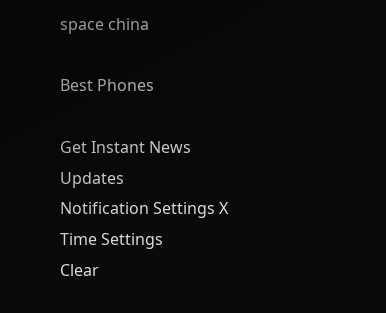space china

Best Phones

Get Instant News Updates
Notification Settings X
Time Settings
Clear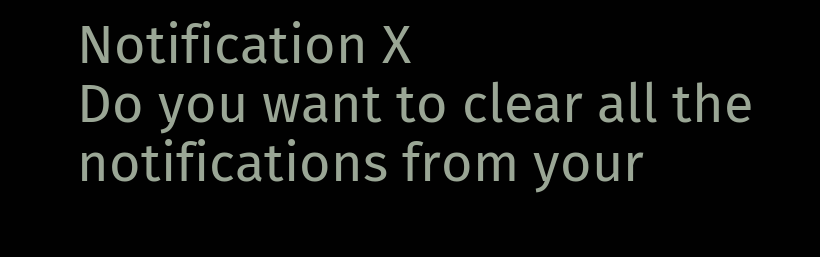Notification X
Do you want to clear all the notifications from your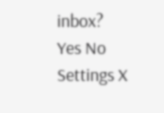inbox?
Yes No
Settings X